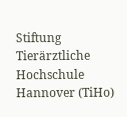Stiftung Tierärztliche Hochschule Hannover (TiHo)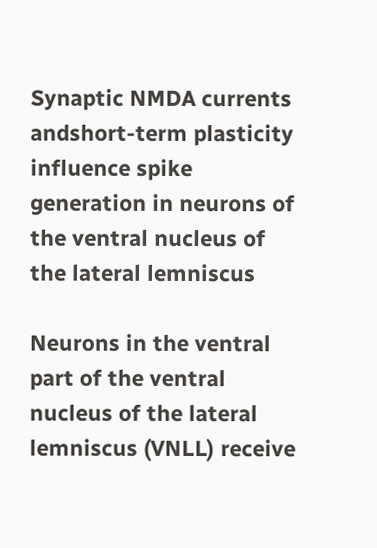Synaptic NMDA currents andshort-term plasticity influence spike generation in neurons of the ventral nucleus of the lateral lemniscus

Neurons in the ventral part of the ventral nucleus of the lateral lemniscus (VNLL) receive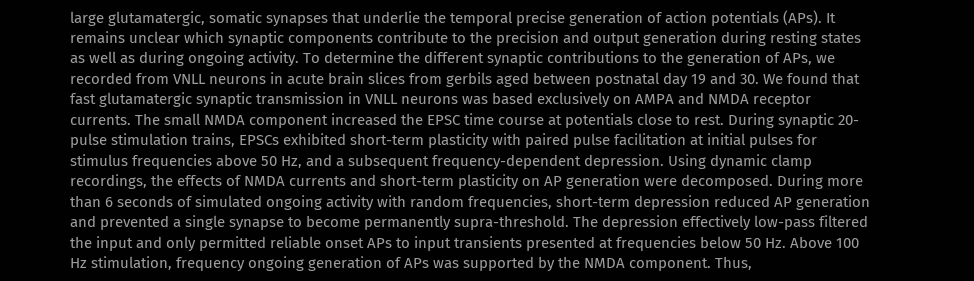large glutamatergic, somatic synapses that underlie the temporal precise generation of action potentials (APs). It remains unclear which synaptic components contribute to the precision and output generation during resting states as well as during ongoing activity. To determine the different synaptic contributions to the generation of APs, we recorded from VNLL neurons in acute brain slices from gerbils aged between postnatal day 19 and 30. We found that fast glutamatergic synaptic transmission in VNLL neurons was based exclusively on AMPA and NMDA receptor currents. The small NMDA component increased the EPSC time course at potentials close to rest. During synaptic 20-pulse stimulation trains, EPSCs exhibited short-term plasticity with paired pulse facilitation at initial pulses for stimulus frequencies above 50 Hz, and a subsequent frequency-dependent depression. Using dynamic clamp recordings, the effects of NMDA currents and short-term plasticity on AP generation were decomposed. During more than 6 seconds of simulated ongoing activity with random frequencies, short-term depression reduced AP generation and prevented a single synapse to become permanently supra-threshold. The depression effectively low-pass filtered the input and only permitted reliable onset APs to input transients presented at frequencies below 50 Hz. Above 100 Hz stimulation, frequency ongoing generation of APs was supported by the NMDA component. Thus,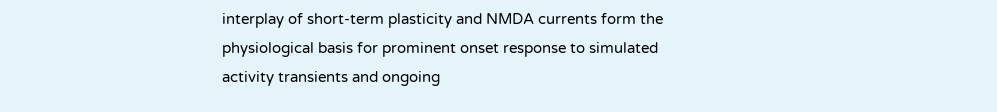interplay of short-term plasticity and NMDA currents form the physiological basis for prominent onset response to simulated activity transients and ongoing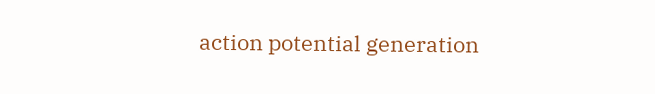action potential generation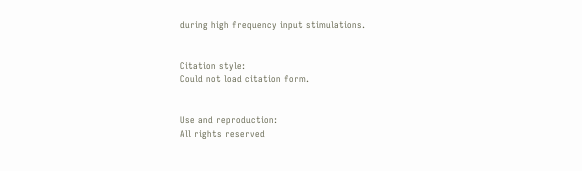during high frequency input stimulations.


Citation style:
Could not load citation form.


Use and reproduction:
All rights reserved